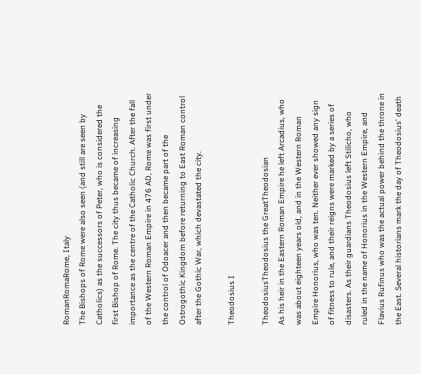RomanRomaRome, Italy
The Bishops of Rome were also seen (and still are seen by Catholics) as the successors of Peter, who is considered the first Bishop of Rome. The city thus became of increasing importance as the centre of the Catholic Church. After the fall of the Western Roman Empire in 476 AD, Rome was first under the control of Odoacer and then became part of the Ostrogothic Kingdom before returning to East Roman control after the Gothic War, which devastated the city.

Theodosius I

TheodosiusTheodosius the GreatTheodosian
As his heir in the Eastern Roman Empire he left Arcadius, who was about eighteen years old, and in the Western Roman Empire Honorius, who was ten. Neither ever showed any sign of fitness to rule, and their reigns were marked by a series of disasters. As their guardians Theodosius left Stilicho, who ruled in the name of Honorius in the Western Empire, and Flavius Rufinus who was the actual power behind the throne in the East. Several historians mark the day of Theodosius' death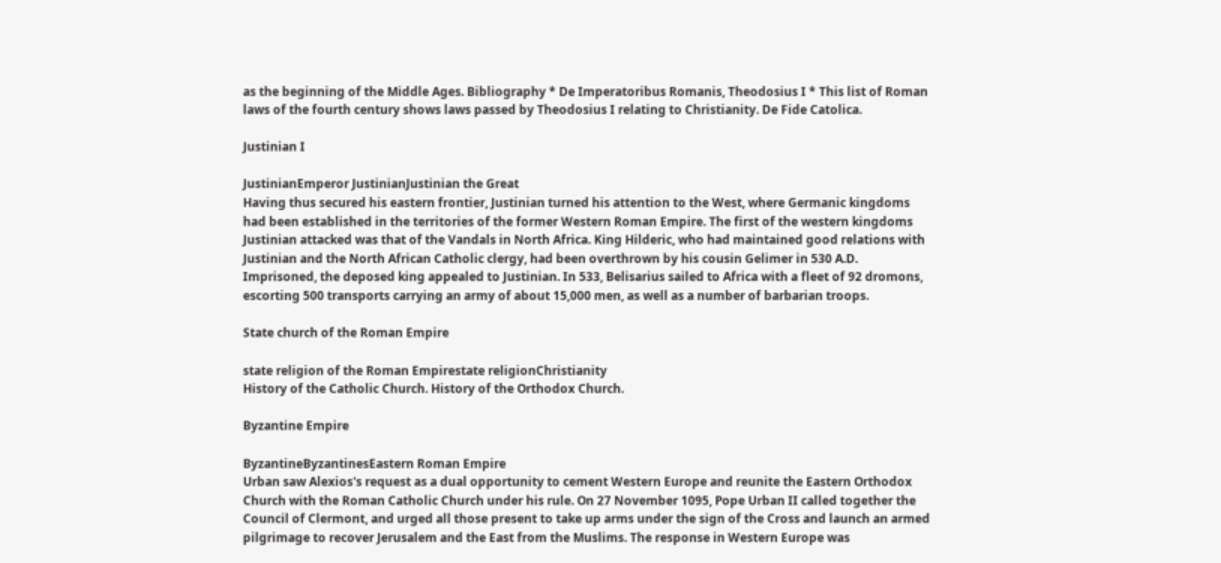as the beginning of the Middle Ages. Bibliography * De Imperatoribus Romanis, Theodosius I * This list of Roman laws of the fourth century shows laws passed by Theodosius I relating to Christianity. De Fide Catolica.

Justinian I

JustinianEmperor JustinianJustinian the Great
Having thus secured his eastern frontier, Justinian turned his attention to the West, where Germanic kingdoms had been established in the territories of the former Western Roman Empire. The first of the western kingdoms Justinian attacked was that of the Vandals in North Africa. King Hilderic, who had maintained good relations with Justinian and the North African Catholic clergy, had been overthrown by his cousin Gelimer in 530 A.D. Imprisoned, the deposed king appealed to Justinian. In 533, Belisarius sailed to Africa with a fleet of 92 dromons, escorting 500 transports carrying an army of about 15,000 men, as well as a number of barbarian troops.

State church of the Roman Empire

state religion of the Roman Empirestate religionChristianity
History of the Catholic Church. History of the Orthodox Church.

Byzantine Empire

ByzantineByzantinesEastern Roman Empire
Urban saw Alexios's request as a dual opportunity to cement Western Europe and reunite the Eastern Orthodox Church with the Roman Catholic Church under his rule. On 27 November 1095, Pope Urban II called together the Council of Clermont, and urged all those present to take up arms under the sign of the Cross and launch an armed pilgrimage to recover Jerusalem and the East from the Muslims. The response in Western Europe was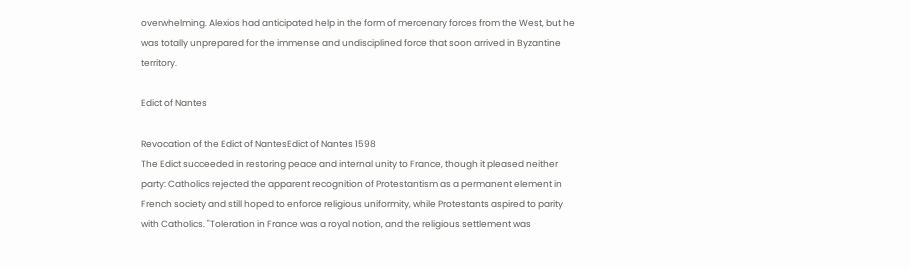overwhelming. Alexios had anticipated help in the form of mercenary forces from the West, but he was totally unprepared for the immense and undisciplined force that soon arrived in Byzantine territory.

Edict of Nantes

Revocation of the Edict of NantesEdict of Nantes 1598
The Edict succeeded in restoring peace and internal unity to France, though it pleased neither party: Catholics rejected the apparent recognition of Protestantism as a permanent element in French society and still hoped to enforce religious uniformity, while Protestants aspired to parity with Catholics. "Toleration in France was a royal notion, and the religious settlement was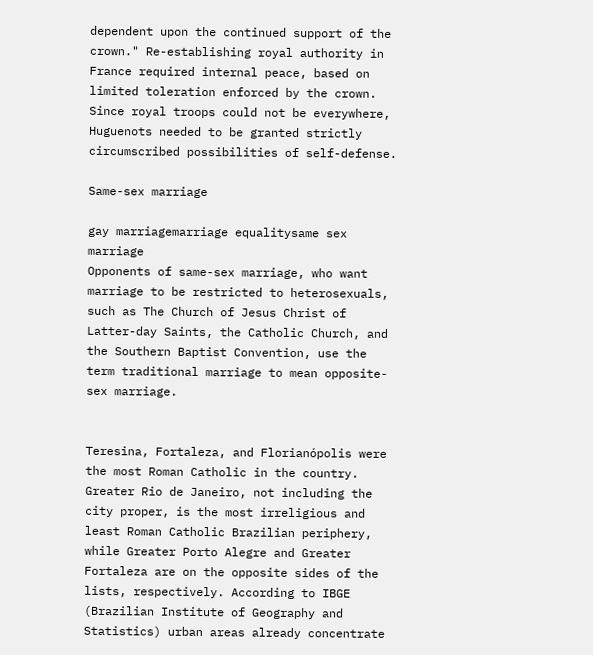dependent upon the continued support of the crown." Re-establishing royal authority in France required internal peace, based on limited toleration enforced by the crown. Since royal troops could not be everywhere, Huguenots needed to be granted strictly circumscribed possibilities of self-defense.

Same-sex marriage

gay marriagemarriage equalitysame sex marriage
Opponents of same-sex marriage, who want marriage to be restricted to heterosexuals, such as The Church of Jesus Christ of Latter-day Saints, the Catholic Church, and the Southern Baptist Convention, use the term traditional marriage to mean opposite-sex marriage.


Teresina, Fortaleza, and Florianópolis were the most Roman Catholic in the country. Greater Rio de Janeiro, not including the city proper, is the most irreligious and least Roman Catholic Brazilian periphery, while Greater Porto Alegre and Greater Fortaleza are on the opposite sides of the lists, respectively. According to IBGE (Brazilian Institute of Geography and Statistics) urban areas already concentrate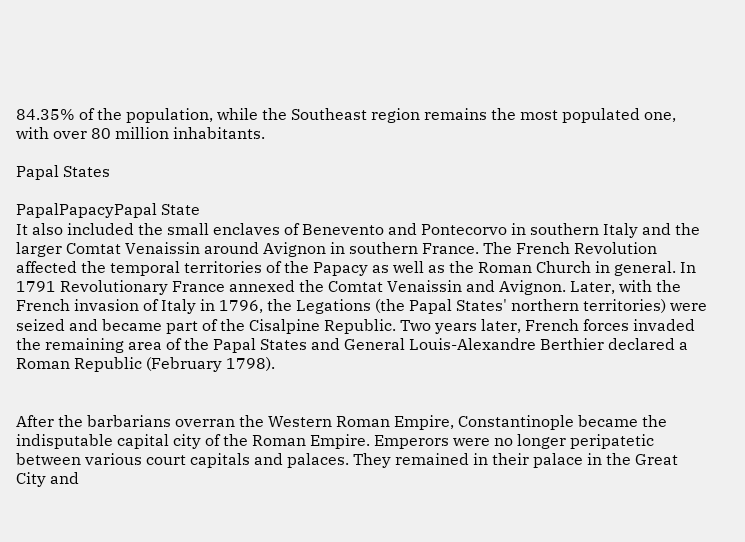84.35% of the population, while the Southeast region remains the most populated one, with over 80 million inhabitants.

Papal States

PapalPapacyPapal State
It also included the small enclaves of Benevento and Pontecorvo in southern Italy and the larger Comtat Venaissin around Avignon in southern France. The French Revolution affected the temporal territories of the Papacy as well as the Roman Church in general. In 1791 Revolutionary France annexed the Comtat Venaissin and Avignon. Later, with the French invasion of Italy in 1796, the Legations (the Papal States' northern territories) were seized and became part of the Cisalpine Republic. Two years later, French forces invaded the remaining area of the Papal States and General Louis-Alexandre Berthier declared a Roman Republic (February 1798).


After the barbarians overran the Western Roman Empire, Constantinople became the indisputable capital city of the Roman Empire. Emperors were no longer peripatetic between various court capitals and palaces. They remained in their palace in the Great City and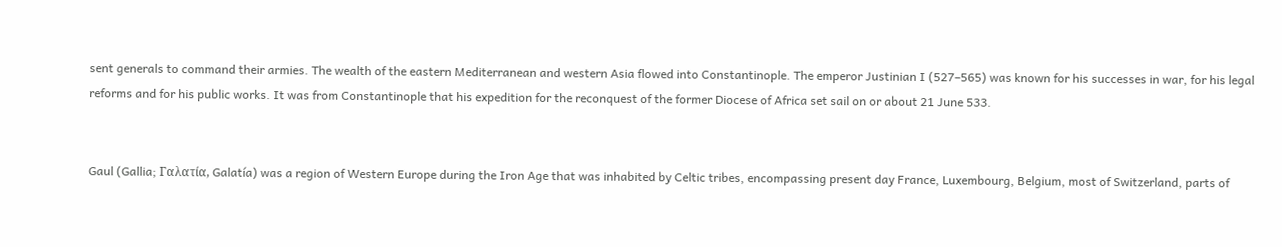sent generals to command their armies. The wealth of the eastern Mediterranean and western Asia flowed into Constantinople. The emperor Justinian I (527–565) was known for his successes in war, for his legal reforms and for his public works. It was from Constantinople that his expedition for the reconquest of the former Diocese of Africa set sail on or about 21 June 533.


Gaul (Gallia; Γαλατία, Galatía) was a region of Western Europe during the Iron Age that was inhabited by Celtic tribes, encompassing present day France, Luxembourg, Belgium, most of Switzerland, parts of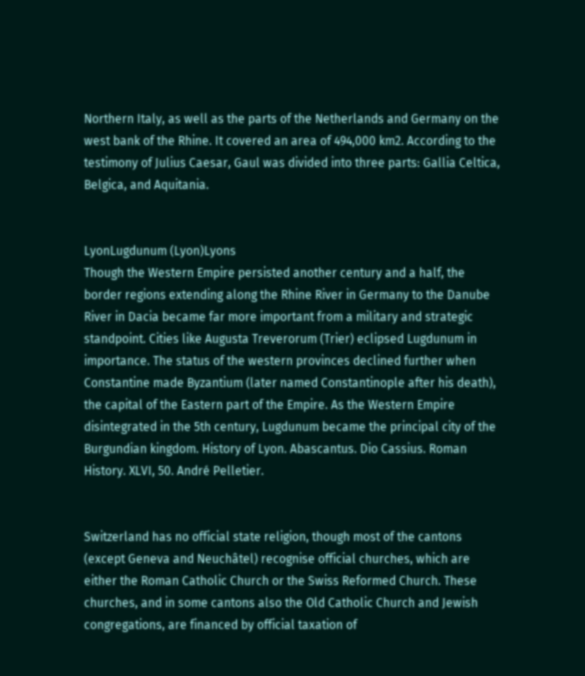Northern Italy, as well as the parts of the Netherlands and Germany on the west bank of the Rhine. It covered an area of 494,000 km2. According to the testimony of Julius Caesar, Gaul was divided into three parts: Gallia Celtica, Belgica, and Aquitania.


LyonLugdunum (Lyon)Lyons
Though the Western Empire persisted another century and a half, the border regions extending along the Rhine River in Germany to the Danube River in Dacia became far more important from a military and strategic standpoint. Cities like Augusta Treverorum (Trier) eclipsed Lugdunum in importance. The status of the western provinces declined further when Constantine made Byzantium (later named Constantinople after his death), the capital of the Eastern part of the Empire. As the Western Empire disintegrated in the 5th century, Lugdunum became the principal city of the Burgundian kingdom. History of Lyon. Abascantus. Dio Cassius. Roman History. XLVI, 50. André Pelletier.


Switzerland has no official state religion, though most of the cantons (except Geneva and Neuchâtel) recognise official churches, which are either the Roman Catholic Church or the Swiss Reformed Church. These churches, and in some cantons also the Old Catholic Church and Jewish congregations, are financed by official taxation of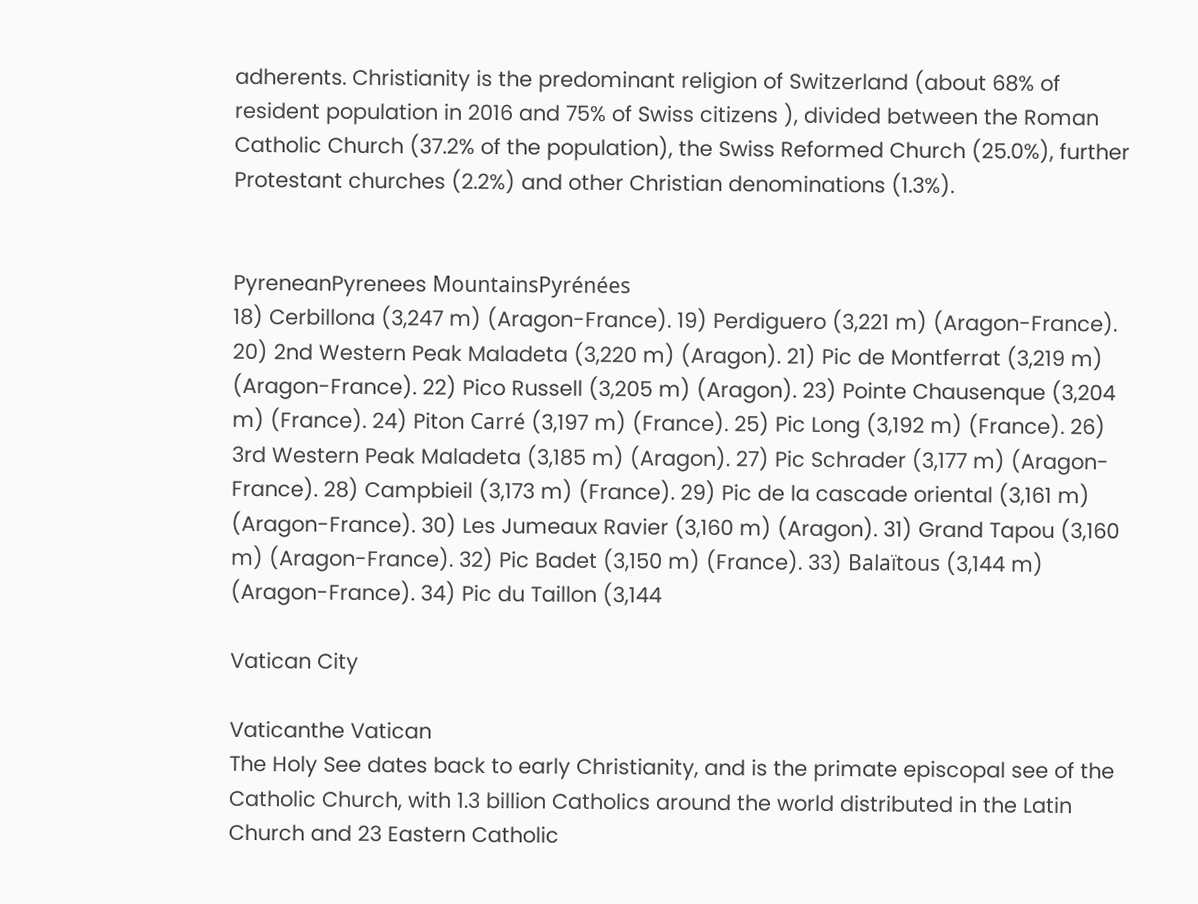adherents. Christianity is the predominant religion of Switzerland (about 68% of resident population in 2016 and 75% of Swiss citizens ), divided between the Roman Catholic Church (37.2% of the population), the Swiss Reformed Church (25.0%), further Protestant churches (2.2%) and other Christian denominations (1.3%).


PyreneanPyrenees MountainsPyrénées
18) Cerbillona (3,247 m) (Aragon-France). 19) Perdiguero (3,221 m) (Aragon-France). 20) 2nd Western Peak Maladeta (3,220 m) (Aragon). 21) Pic de Montferrat (3,219 m) (Aragon-France). 22) Pico Russell (3,205 m) (Aragon). 23) Pointe Chausenque (3,204 m) (France). 24) Piton Carré (3,197 m) (France). 25) Pic Long (3,192 m) (France). 26) 3rd Western Peak Maladeta (3,185 m) (Aragon). 27) Pic Schrader (3,177 m) (Aragon-France). 28) Campbieil (3,173 m) (France). 29) Pic de la cascade oriental (3,161 m) (Aragon-France). 30) Les Jumeaux Ravier (3,160 m) (Aragon). 31) Grand Tapou (3,160 m) (Aragon-France). 32) Pic Badet (3,150 m) (France). 33) Balaïtous (3,144 m) (Aragon-France). 34) Pic du Taillon (3,144

Vatican City

Vaticanthe Vatican
The Holy See dates back to early Christianity, and is the primate episcopal see of the Catholic Church, with 1.3 billion Catholics around the world distributed in the Latin Church and 23 Eastern Catholic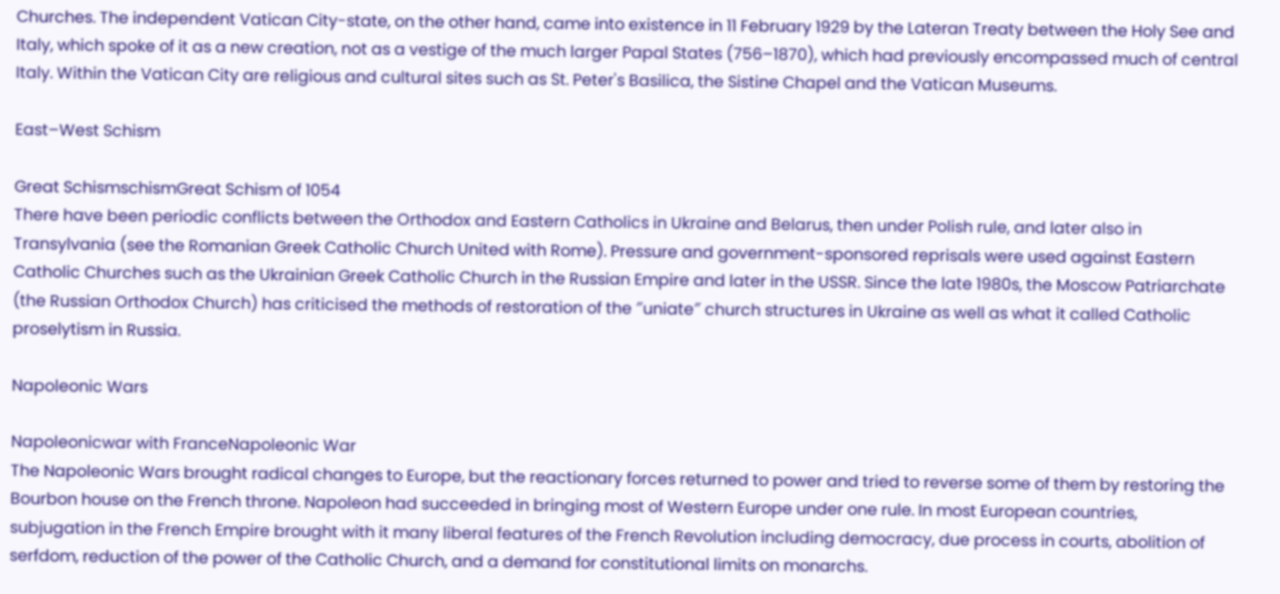Churches. The independent Vatican City-state, on the other hand, came into existence in 11 February 1929 by the Lateran Treaty between the Holy See and Italy, which spoke of it as a new creation, not as a vestige of the much larger Papal States (756–1870), which had previously encompassed much of central Italy. Within the Vatican City are religious and cultural sites such as St. Peter's Basilica, the Sistine Chapel and the Vatican Museums.

East–West Schism

Great SchismschismGreat Schism of 1054
There have been periodic conflicts between the Orthodox and Eastern Catholics in Ukraine and Belarus, then under Polish rule, and later also in Transylvania (see the Romanian Greek Catholic Church United with Rome). Pressure and government-sponsored reprisals were used against Eastern Catholic Churches such as the Ukrainian Greek Catholic Church in the Russian Empire and later in the USSR. Since the late 1980s, the Moscow Patriarchate (the Russian Orthodox Church) has criticised the methods of restoration of the ″uniate″ church structures in Ukraine as well as what it called Catholic proselytism in Russia.

Napoleonic Wars

Napoleonicwar with FranceNapoleonic War
The Napoleonic Wars brought radical changes to Europe, but the reactionary forces returned to power and tried to reverse some of them by restoring the Bourbon house on the French throne. Napoleon had succeeded in bringing most of Western Europe under one rule. In most European countries, subjugation in the French Empire brought with it many liberal features of the French Revolution including democracy, due process in courts, abolition of serfdom, reduction of the power of the Catholic Church, and a demand for constitutional limits on monarchs.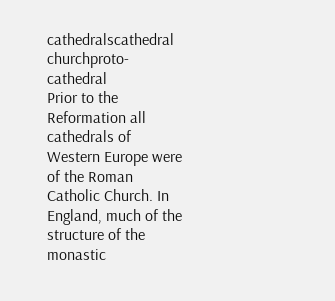cathedralscathedral churchproto-cathedral
Prior to the Reformation all cathedrals of Western Europe were of the Roman Catholic Church. In England, much of the structure of the monastic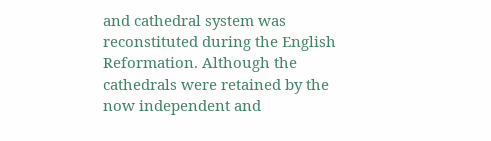and cathedral system was reconstituted during the English Reformation. Although the cathedrals were retained by the now independent and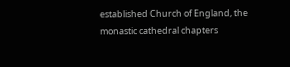established Church of England, the monastic cathedral chapters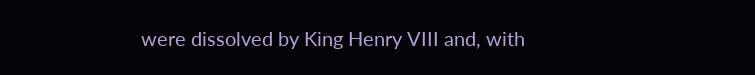were dissolved by King Henry VIII and, with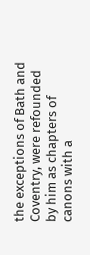the exceptions of Bath and Coventry, were refounded by him as chapters of canons with a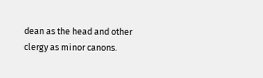dean as the head and other clergy as minor canons.